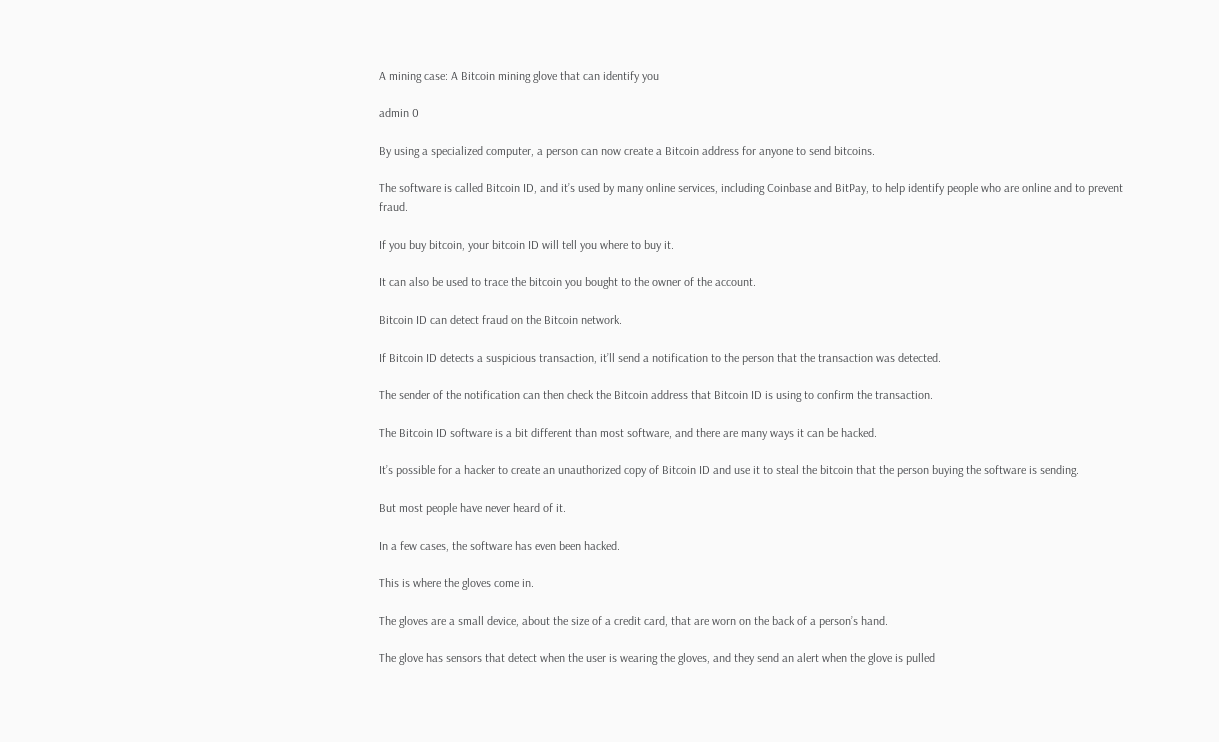A mining case: A Bitcoin mining glove that can identify you

admin 0

By using a specialized computer, a person can now create a Bitcoin address for anyone to send bitcoins.

The software is called Bitcoin ID, and it’s used by many online services, including Coinbase and BitPay, to help identify people who are online and to prevent fraud.

If you buy bitcoin, your bitcoin ID will tell you where to buy it.

It can also be used to trace the bitcoin you bought to the owner of the account.

Bitcoin ID can detect fraud on the Bitcoin network.

If Bitcoin ID detects a suspicious transaction, it’ll send a notification to the person that the transaction was detected.

The sender of the notification can then check the Bitcoin address that Bitcoin ID is using to confirm the transaction.

The Bitcoin ID software is a bit different than most software, and there are many ways it can be hacked.

It’s possible for a hacker to create an unauthorized copy of Bitcoin ID and use it to steal the bitcoin that the person buying the software is sending.

But most people have never heard of it.

In a few cases, the software has even been hacked.

This is where the gloves come in.

The gloves are a small device, about the size of a credit card, that are worn on the back of a person’s hand.

The glove has sensors that detect when the user is wearing the gloves, and they send an alert when the glove is pulled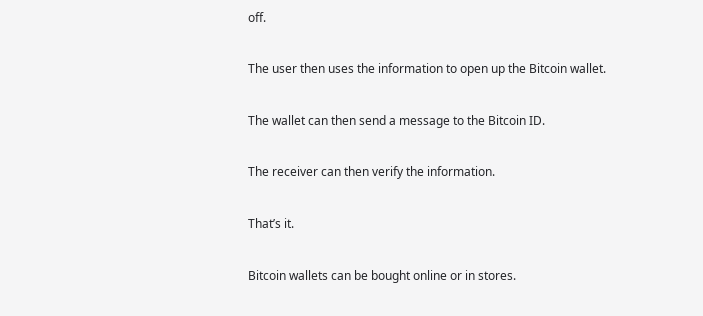off.

The user then uses the information to open up the Bitcoin wallet.

The wallet can then send a message to the Bitcoin ID.

The receiver can then verify the information.

That’s it.

Bitcoin wallets can be bought online or in stores.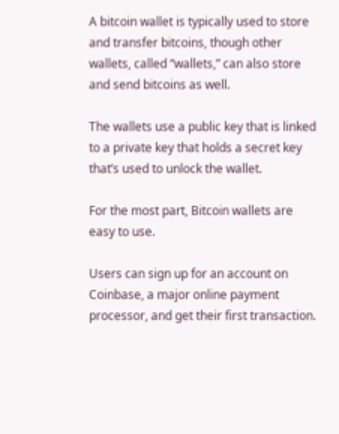A bitcoin wallet is typically used to store and transfer bitcoins, though other wallets, called “wallets,” can also store and send bitcoins as well.

The wallets use a public key that is linked to a private key that holds a secret key that’s used to unlock the wallet.

For the most part, Bitcoin wallets are easy to use.

Users can sign up for an account on Coinbase, a major online payment processor, and get their first transaction.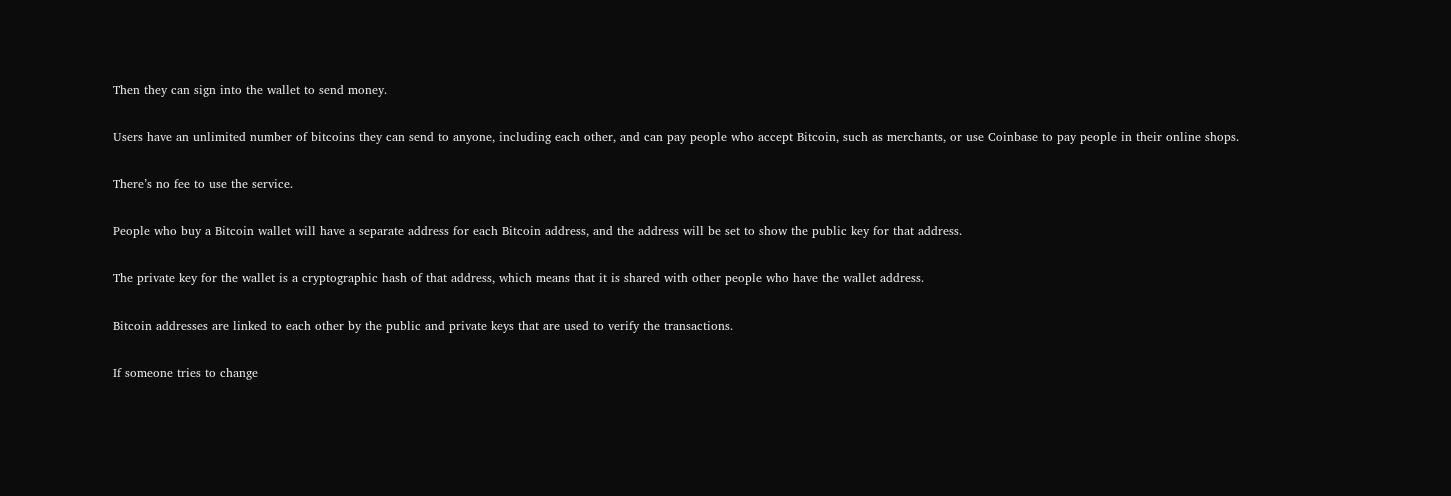Then they can sign into the wallet to send money.

Users have an unlimited number of bitcoins they can send to anyone, including each other, and can pay people who accept Bitcoin, such as merchants, or use Coinbase to pay people in their online shops.

There’s no fee to use the service.

People who buy a Bitcoin wallet will have a separate address for each Bitcoin address, and the address will be set to show the public key for that address.

The private key for the wallet is a cryptographic hash of that address, which means that it is shared with other people who have the wallet address.

Bitcoin addresses are linked to each other by the public and private keys that are used to verify the transactions.

If someone tries to change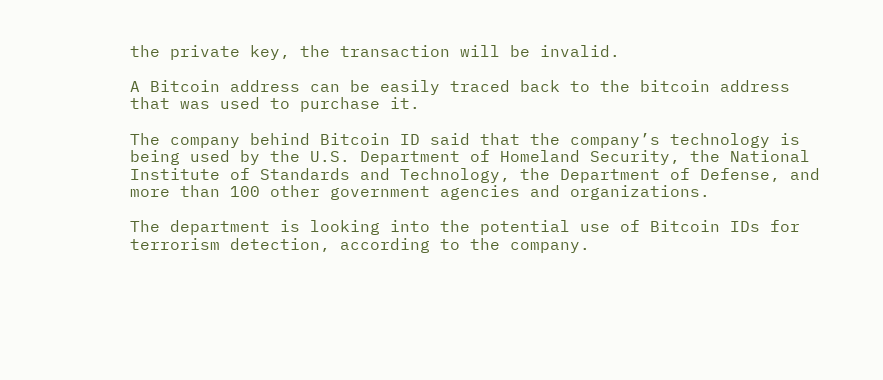the private key, the transaction will be invalid.

A Bitcoin address can be easily traced back to the bitcoin address that was used to purchase it.

The company behind Bitcoin ID said that the company’s technology is being used by the U.S. Department of Homeland Security, the National Institute of Standards and Technology, the Department of Defense, and more than 100 other government agencies and organizations.

The department is looking into the potential use of Bitcoin IDs for terrorism detection, according to the company.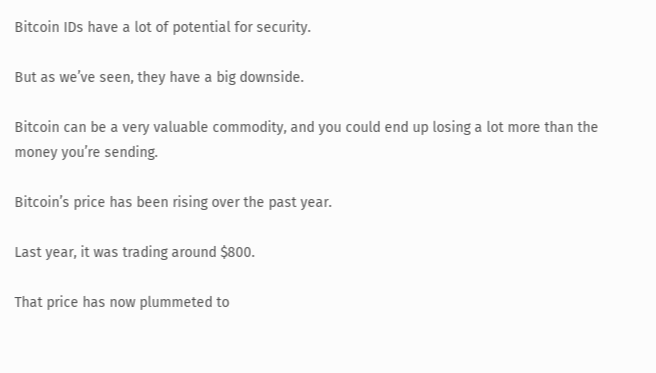Bitcoin IDs have a lot of potential for security.

But as we’ve seen, they have a big downside.

Bitcoin can be a very valuable commodity, and you could end up losing a lot more than the money you’re sending.

Bitcoin’s price has been rising over the past year.

Last year, it was trading around $800.

That price has now plummeted to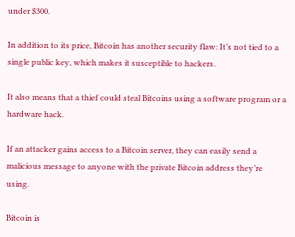under $300.

In addition to its price, Bitcoin has another security flaw: It’s not tied to a single public key, which makes it susceptible to hackers.

It also means that a thief could steal Bitcoins using a software program or a hardware hack.

If an attacker gains access to a Bitcoin server, they can easily send a malicious message to anyone with the private Bitcoin address they’re using.

Bitcoin is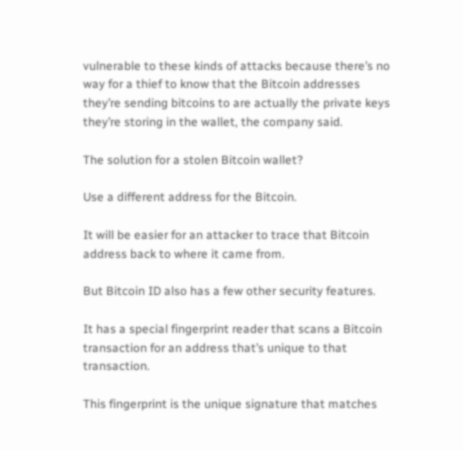vulnerable to these kinds of attacks because there’s no way for a thief to know that the Bitcoin addresses they’re sending bitcoins to are actually the private keys they’re storing in the wallet, the company said.

The solution for a stolen Bitcoin wallet?

Use a different address for the Bitcoin.

It will be easier for an attacker to trace that Bitcoin address back to where it came from.

But Bitcoin ID also has a few other security features.

It has a special fingerprint reader that scans a Bitcoin transaction for an address that’s unique to that transaction.

This fingerprint is the unique signature that matches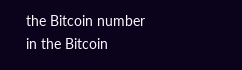the Bitcoin number in the Bitcoin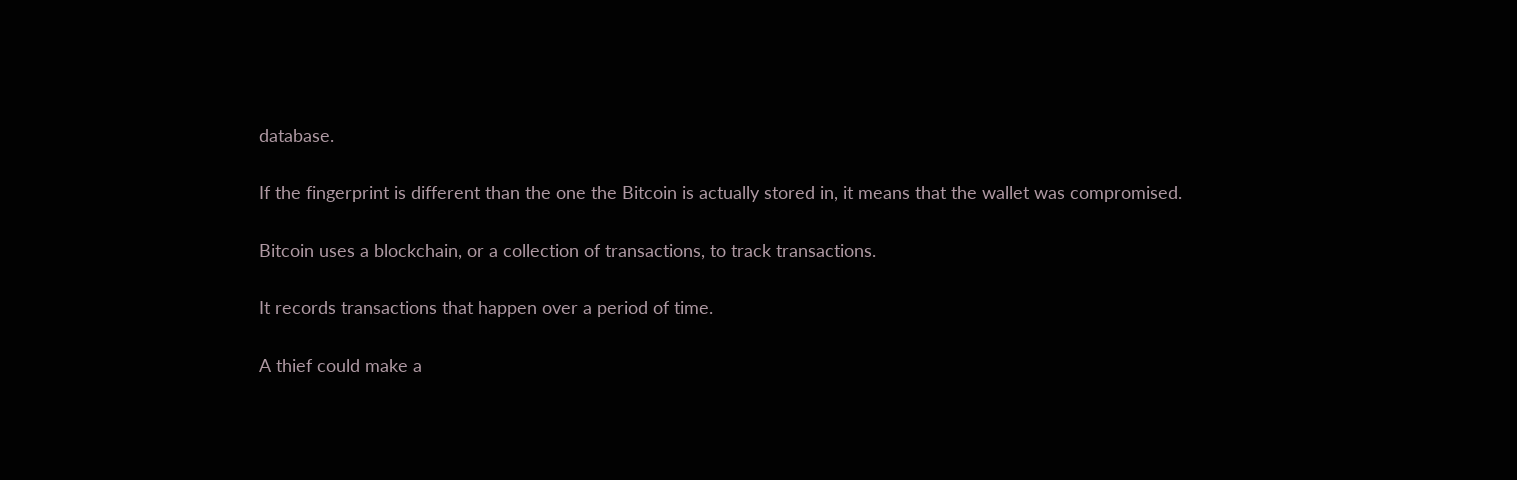database.

If the fingerprint is different than the one the Bitcoin is actually stored in, it means that the wallet was compromised.

Bitcoin uses a blockchain, or a collection of transactions, to track transactions.

It records transactions that happen over a period of time.

A thief could make a